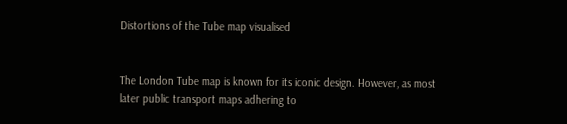Distortions of the Tube map visualised


The London Tube map is known for its iconic design. However, as most later public transport maps adhering to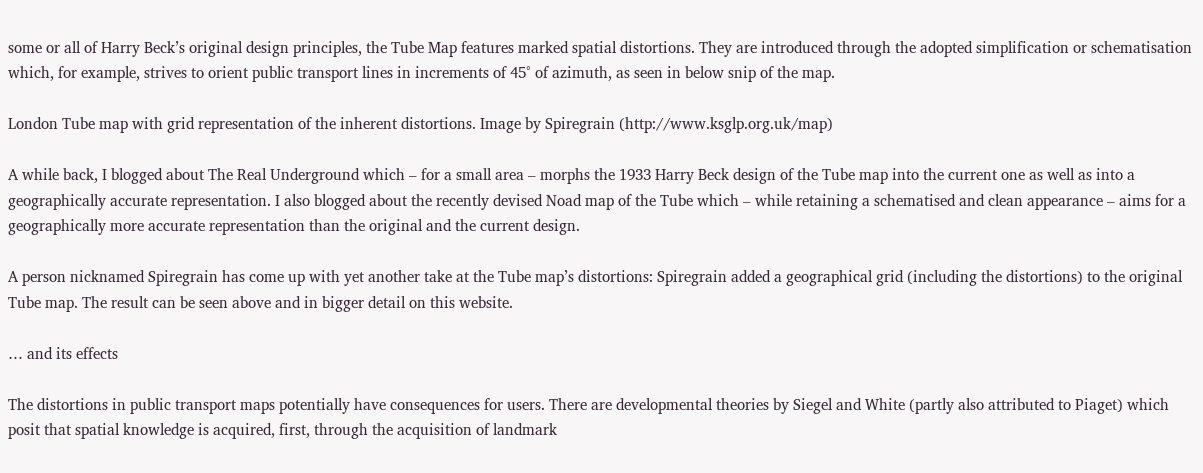some or all of Harry Beck’s original design principles, the Tube Map features marked spatial distortions. They are introduced through the adopted simplification or schematisation which, for example, strives to orient public transport lines in increments of 45° of azimuth, as seen in below snip of the map.

London Tube map with grid representation of the inherent distortions. Image by Spiregrain (http://www.ksglp.org.uk/map)

A while back, I blogged about The Real Underground which – for a small area – morphs the 1933 Harry Beck design of the Tube map into the current one as well as into a geographically accurate representation. I also blogged about the recently devised Noad map of the Tube which – while retaining a schematised and clean appearance – aims for a geographically more accurate representation than the original and the current design.

A person nicknamed Spiregrain has come up with yet another take at the Tube map’s distortions: Spiregrain added a geographical grid (including the distortions) to the original Tube map. The result can be seen above and in bigger detail on this website.

… and its effects

The distortions in public transport maps potentially have consequences for users. There are developmental theories by Siegel and White (partly also attributed to Piaget) which posit that spatial knowledge is acquired, first, through the acquisition of landmark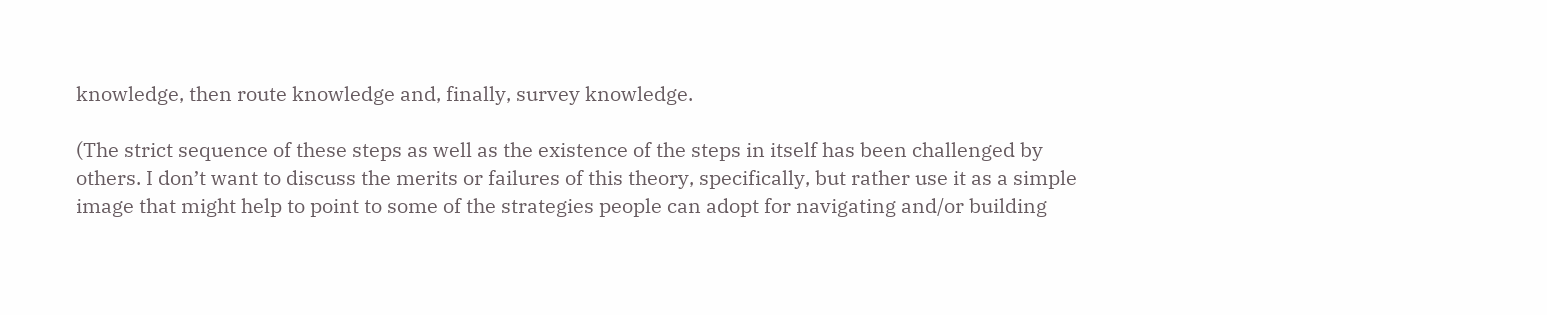knowledge, then route knowledge and, finally, survey knowledge.

(The strict sequence of these steps as well as the existence of the steps in itself has been challenged by others. I don’t want to discuss the merits or failures of this theory, specifically, but rather use it as a simple image that might help to point to some of the strategies people can adopt for navigating and/or building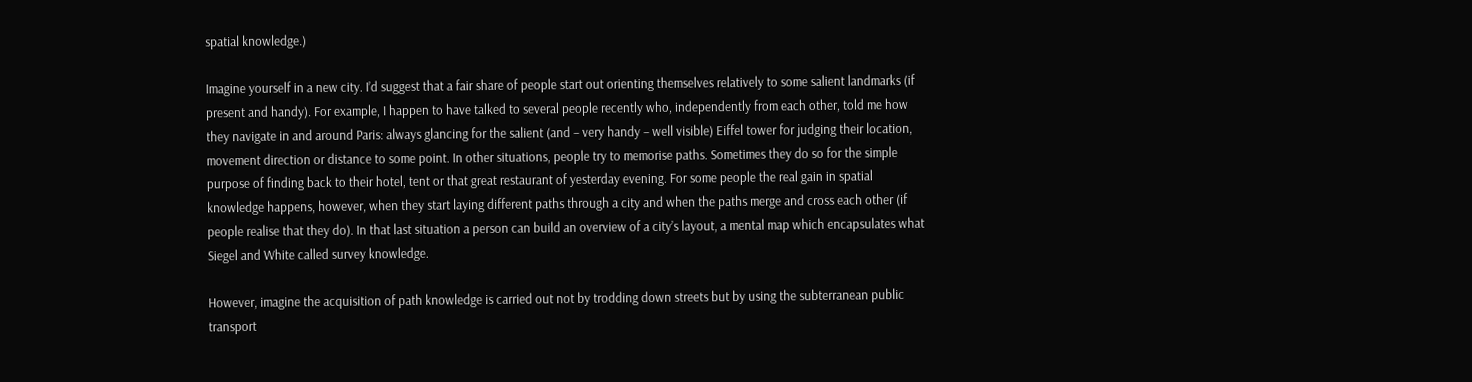spatial knowledge.)

Imagine yourself in a new city. I’d suggest that a fair share of people start out orienting themselves relatively to some salient landmarks (if present and handy). For example, I happen to have talked to several people recently who, independently from each other, told me how they navigate in and around Paris: always glancing for the salient (and – very handy – well visible) Eiffel tower for judging their location, movement direction or distance to some point. In other situations, people try to memorise paths. Sometimes they do so for the simple purpose of finding back to their hotel, tent or that great restaurant of yesterday evening. For some people the real gain in spatial knowledge happens, however, when they start laying different paths through a city and when the paths merge and cross each other (if people realise that they do). In that last situation a person can build an overview of a city’s layout, a mental map which encapsulates what Siegel and White called survey knowledge.

However, imagine the acquisition of path knowledge is carried out not by trodding down streets but by using the subterranean public transport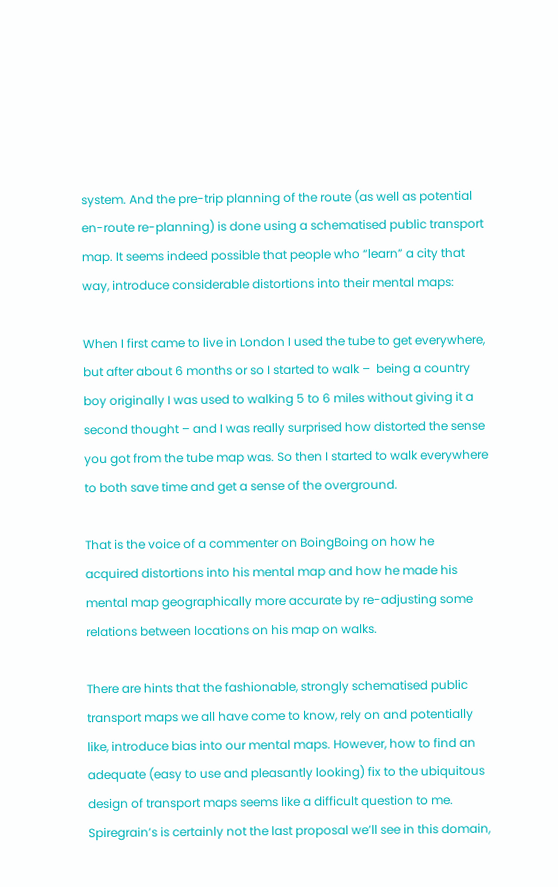system. And the pre-trip planning of the route (as well as potential en-route re-planning) is done using a schematised public transport map. It seems indeed possible that people who “learn” a city that way, introduce considerable distortions into their mental maps:

When I first came to live in London I used the tube to get everywhere, but after about 6 months or so I started to walk –  being a country boy originally I was used to walking 5 to 6 miles without giving it a second thought – and I was really surprised how distorted the sense you got from the tube map was. So then I started to walk everywhere to both save time and get a sense of the overground.

That is the voice of a commenter on BoingBoing on how he acquired distortions into his mental map and how he made his mental map geographically more accurate by re-adjusting some relations between locations on his map on walks.

There are hints that the fashionable, strongly schematised public transport maps we all have come to know, rely on and potentially like, introduce bias into our mental maps. However, how to find an adequate (easy to use and pleasantly looking) fix to the ubiquitous design of transport maps seems like a difficult question to me. Spiregrain’s is certainly not the last proposal we’ll see in this domain,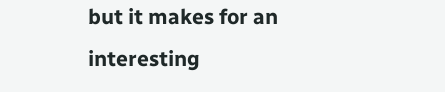but it makes for an interesting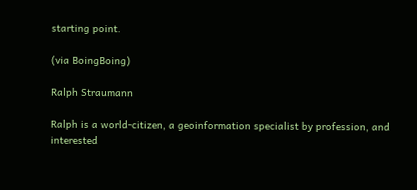starting point.

(via BoingBoing)

Ralph Straumann

Ralph is a world-citizen, a geoinformation specialist by profession, and interested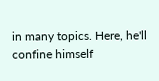in many topics. Here, he'll confine himself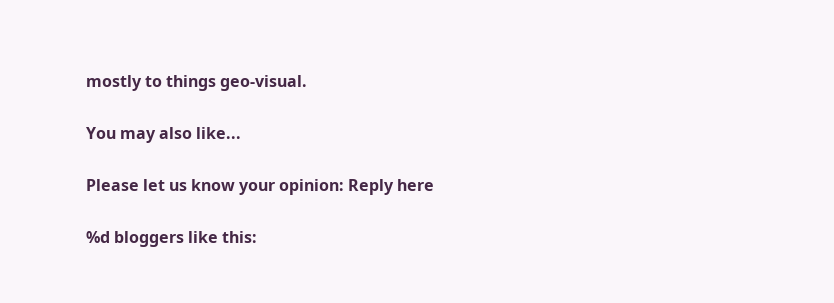mostly to things geo-visual.

You may also like...

Please let us know your opinion: Reply here

%d bloggers like this: